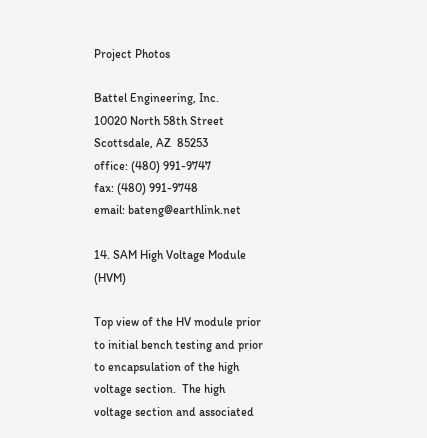Project Photos

Battel Engineering, Inc.
10020 North 58th Street
Scottsdale, AZ  85253
office: (480) 991-9747
fax: (480) 991-9748
email: bateng@earthlink.net

14. SAM High Voltage Module (HVM)

Top view of the HV module prior to initial bench testing and prior to encapsulation of the high voltage section.  The high voltage section and associated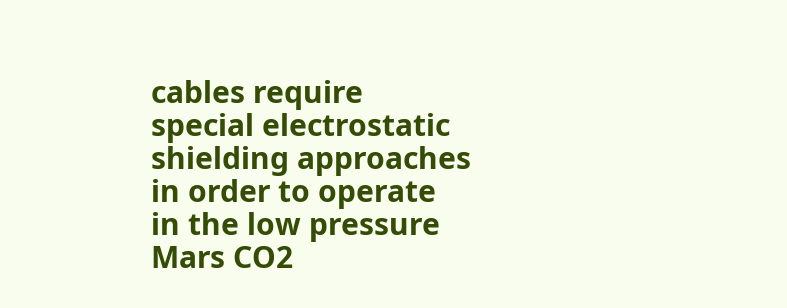cables require special electrostatic shielding approaches in order to operate in the low pressure Mars CO2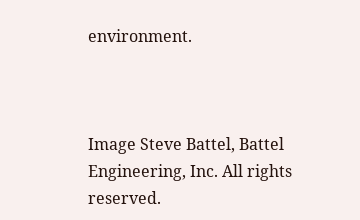environment.



Image Steve Battel, Battel Engineering, Inc. All rights reserved.